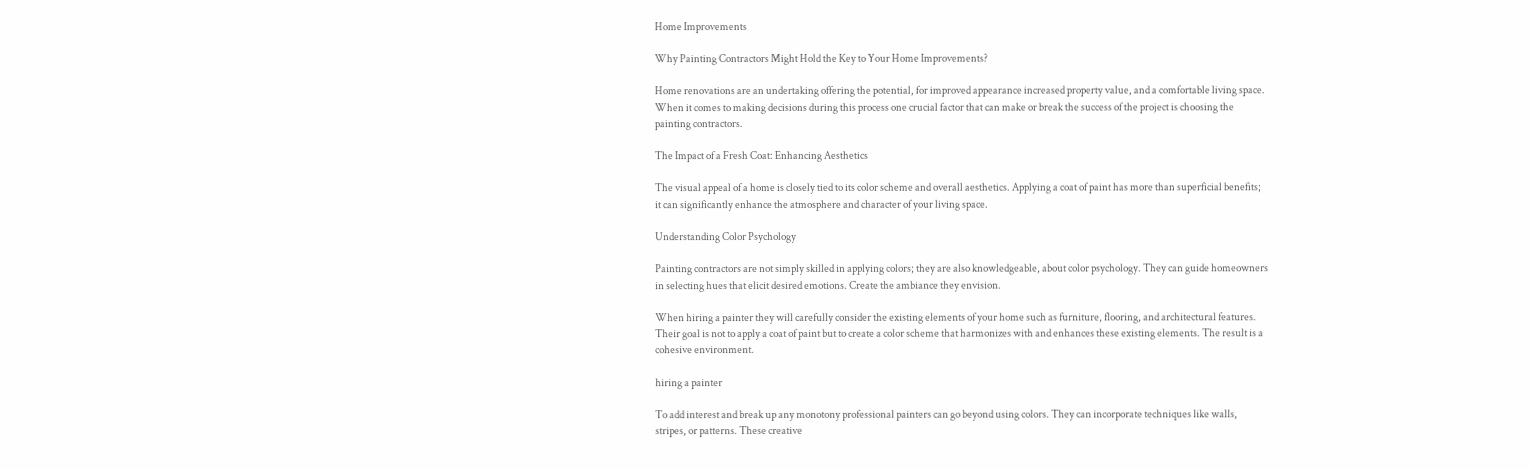Home Improvements

Why Painting Contractors Might Hold the Key to Your Home Improvements?

Home renovations are an undertaking offering the potential, for improved appearance increased property value, and a comfortable living space. When it comes to making decisions during this process one crucial factor that can make or break the success of the project is choosing the painting contractors.

The Impact of a Fresh Coat: Enhancing Aesthetics

The visual appeal of a home is closely tied to its color scheme and overall aesthetics. Applying a coat of paint has more than superficial benefits; it can significantly enhance the atmosphere and character of your living space.

Understanding Color Psychology

Painting contractors are not simply skilled in applying colors; they are also knowledgeable, about color psychology. They can guide homeowners in selecting hues that elicit desired emotions. Create the ambiance they envision.

When hiring a painter they will carefully consider the existing elements of your home such as furniture, flooring, and architectural features. Their goal is not to apply a coat of paint but to create a color scheme that harmonizes with and enhances these existing elements. The result is a cohesive environment.

hiring a painter

To add interest and break up any monotony professional painters can go beyond using colors. They can incorporate techniques like walls, stripes, or patterns. These creative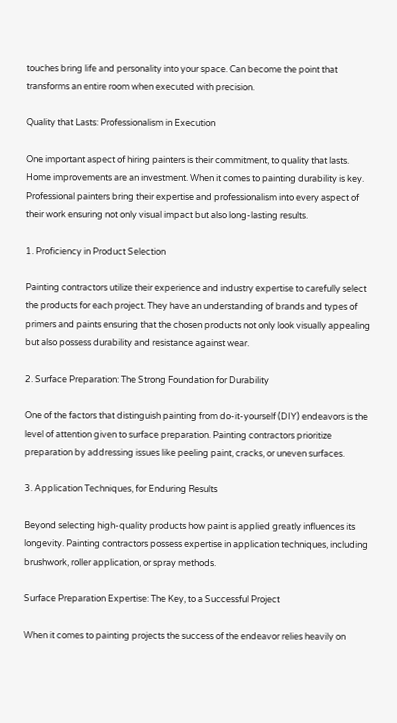touches bring life and personality into your space. Can become the point that transforms an entire room when executed with precision.

Quality that Lasts: Professionalism in Execution

One important aspect of hiring painters is their commitment, to quality that lasts. Home improvements are an investment. When it comes to painting durability is key. Professional painters bring their expertise and professionalism into every aspect of their work ensuring not only visual impact but also long-lasting results.

1. Proficiency in Product Selection

Painting contractors utilize their experience and industry expertise to carefully select the products for each project. They have an understanding of brands and types of primers and paints ensuring that the chosen products not only look visually appealing but also possess durability and resistance against wear.

2. Surface Preparation: The Strong Foundation for Durability

One of the factors that distinguish painting from do-it-yourself (DIY) endeavors is the level of attention given to surface preparation. Painting contractors prioritize preparation by addressing issues like peeling paint, cracks, or uneven surfaces.

3. Application Techniques, for Enduring Results

Beyond selecting high-quality products how paint is applied greatly influences its longevity. Painting contractors possess expertise in application techniques, including brushwork, roller application, or spray methods.

Surface Preparation Expertise: The Key, to a Successful Project

When it comes to painting projects the success of the endeavor relies heavily on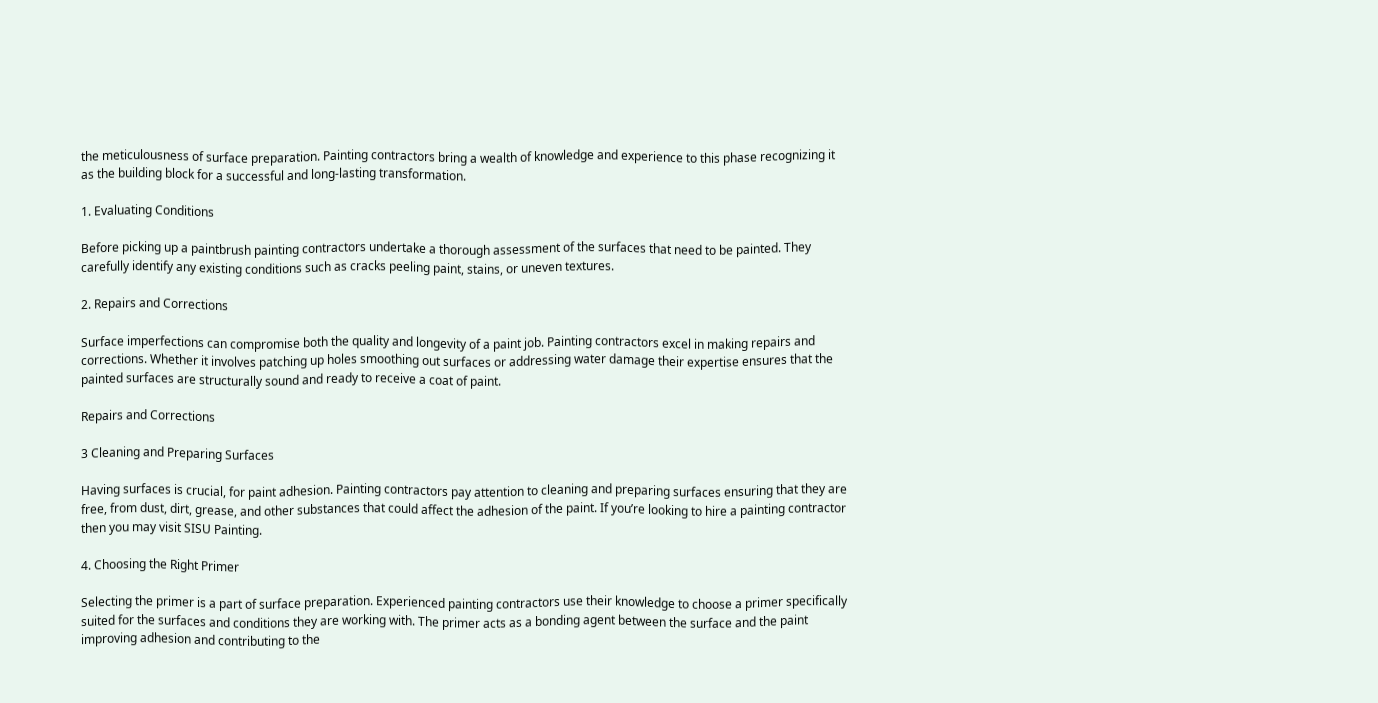the meticulousness of surface preparation. Painting contractors bring a wealth of knowledge and experience to this phase recognizing it as the building block for a successful and long-lasting transformation.

1. Evaluating Conditions

Before picking up a paintbrush painting contractors undertake a thorough assessment of the surfaces that need to be painted. They carefully identify any existing conditions such as cracks peeling paint, stains, or uneven textures.

2. Repairs and Corrections

Surface imperfections can compromise both the quality and longevity of a paint job. Painting contractors excel in making repairs and corrections. Whether it involves patching up holes smoothing out surfaces or addressing water damage their expertise ensures that the painted surfaces are structurally sound and ready to receive a coat of paint.

Repairs and Corrections

3 Cleaning and Preparing Surfaces

Having surfaces is crucial, for paint adhesion. Painting contractors pay attention to cleaning and preparing surfaces ensuring that they are free, from dust, dirt, grease, and other substances that could affect the adhesion of the paint. If you’re looking to hire a painting contractor then you may visit SISU Painting.

4. Choosing the Right Primer

Selecting the primer is a part of surface preparation. Experienced painting contractors use their knowledge to choose a primer specifically suited for the surfaces and conditions they are working with. The primer acts as a bonding agent between the surface and the paint improving adhesion and contributing to the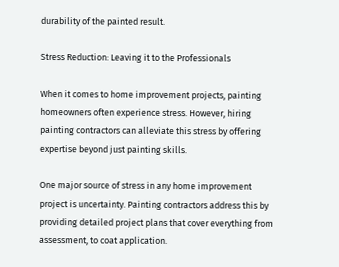durability of the painted result.

Stress Reduction: Leaving it to the Professionals

When it comes to home improvement projects, painting homeowners often experience stress. However, hiring painting contractors can alleviate this stress by offering expertise beyond just painting skills.

One major source of stress in any home improvement project is uncertainty. Painting contractors address this by providing detailed project plans that cover everything from assessment, to coat application.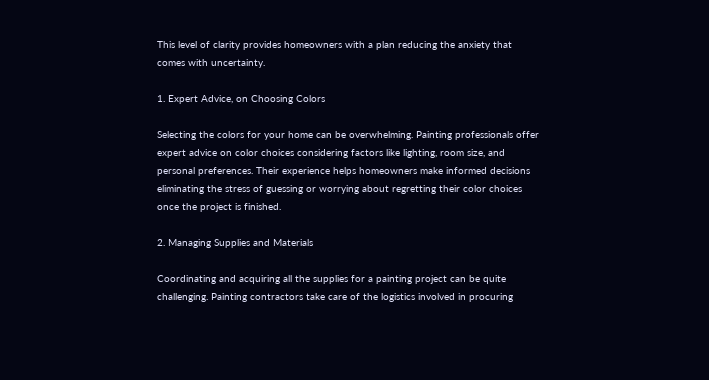This level of clarity provides homeowners with a plan reducing the anxiety that comes with uncertainty.

1. Expert Advice, on Choosing Colors

Selecting the colors for your home can be overwhelming. Painting professionals offer expert advice on color choices considering factors like lighting, room size, and personal preferences. Their experience helps homeowners make informed decisions eliminating the stress of guessing or worrying about regretting their color choices once the project is finished.

2. Managing Supplies and Materials

Coordinating and acquiring all the supplies for a painting project can be quite challenging. Painting contractors take care of the logistics involved in procuring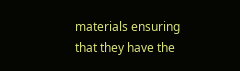materials ensuring that they have the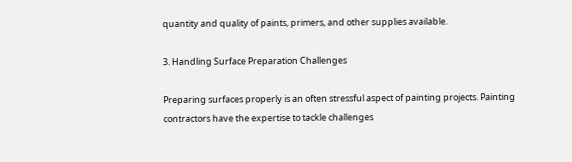quantity and quality of paints, primers, and other supplies available.

3. Handling Surface Preparation Challenges

Preparing surfaces properly is an often stressful aspect of painting projects. Painting contractors have the expertise to tackle challenges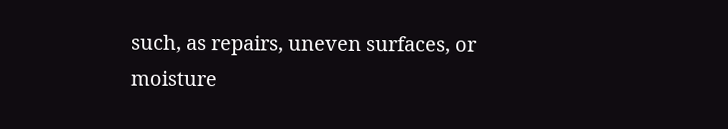such, as repairs, uneven surfaces, or moisture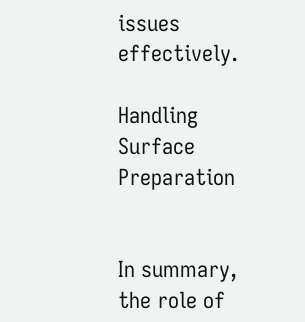issues effectively.

Handling Surface Preparation


In summary, the role of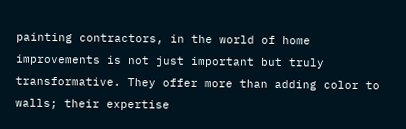painting contractors, in the world of home improvements is not just important but truly transformative. They offer more than adding color to walls; their expertise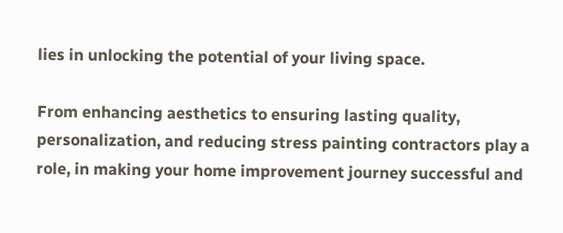lies in unlocking the potential of your living space.

From enhancing aesthetics to ensuring lasting quality, personalization, and reducing stress painting contractors play a role, in making your home improvement journey successful and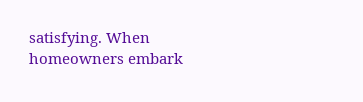satisfying. When homeowners embark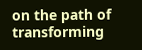on the path of transforming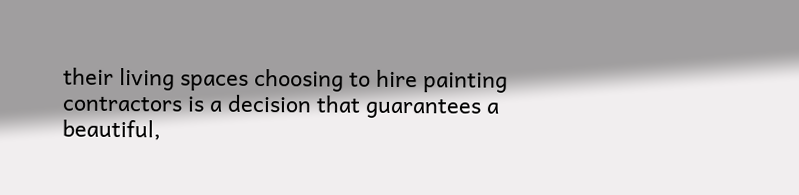their living spaces choosing to hire painting contractors is a decision that guarantees a beautiful,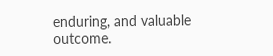enduring, and valuable outcome.